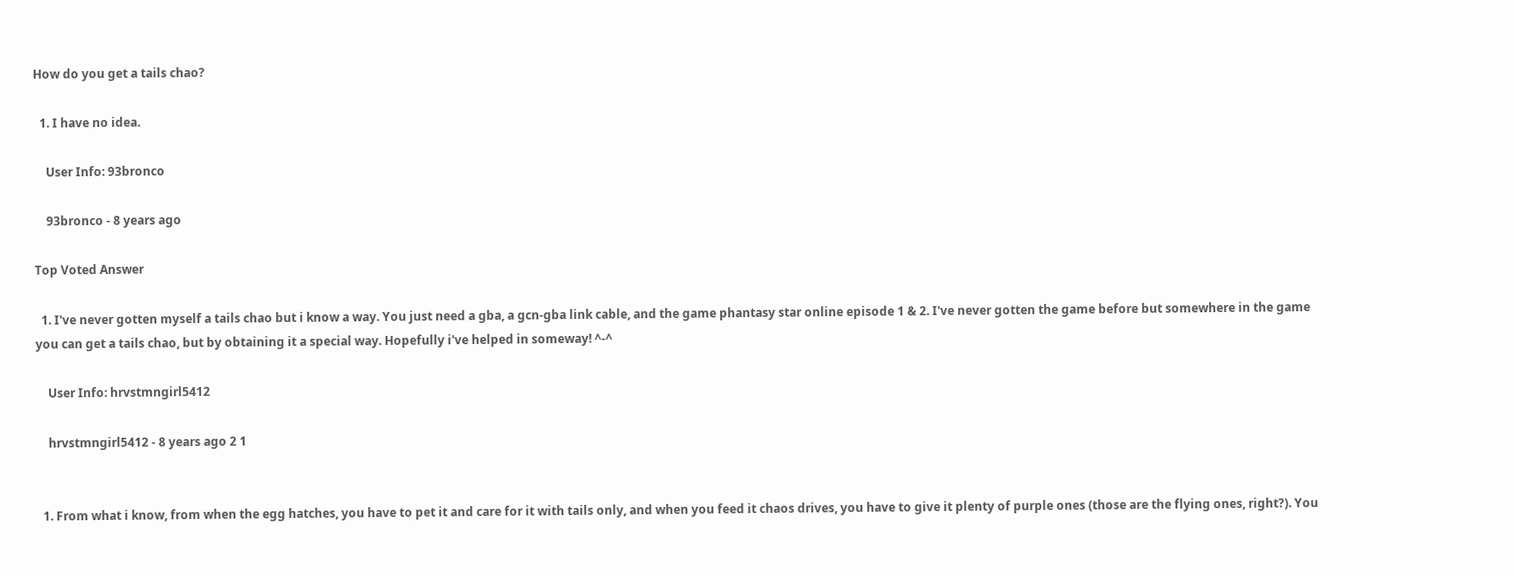How do you get a tails chao?

  1. I have no idea.

    User Info: 93bronco

    93bronco - 8 years ago

Top Voted Answer

  1. I've never gotten myself a tails chao but i know a way. You just need a gba, a gcn-gba link cable, and the game phantasy star online episode 1 & 2. I've never gotten the game before but somewhere in the game you can get a tails chao, but by obtaining it a special way. Hopefully i've helped in someway! ^-^

    User Info: hrvstmngirl5412

    hrvstmngirl5412 - 8 years ago 2 1


  1. From what i know, from when the egg hatches, you have to pet it and care for it with tails only, and when you feed it chaos drives, you have to give it plenty of purple ones (those are the flying ones, right?). You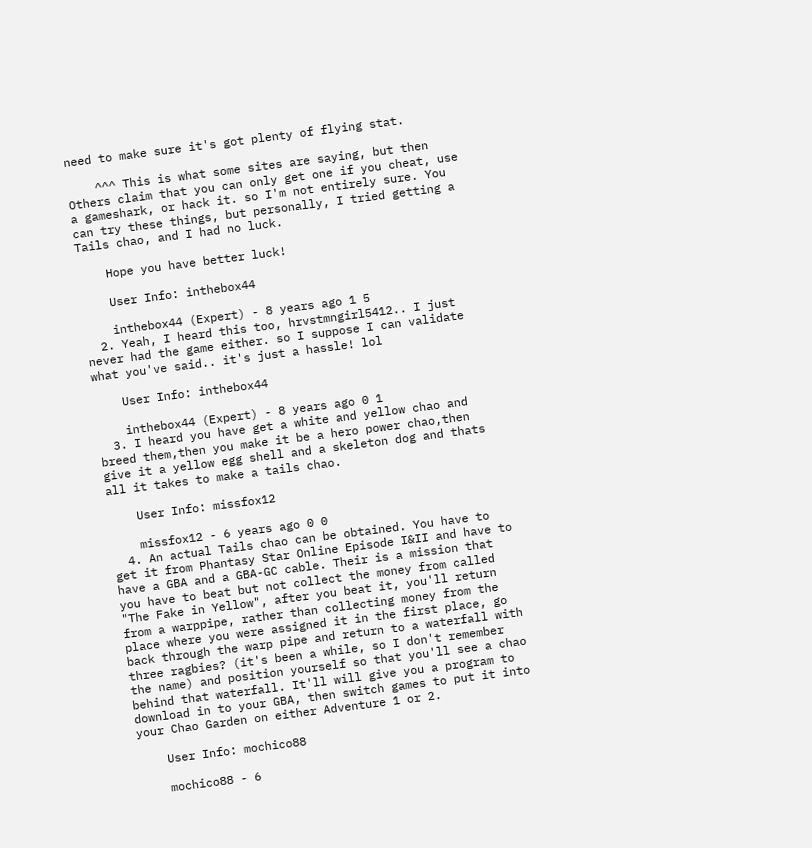need to make sure it's got plenty of flying stat.

    ^^^ This is what some sites are saying, but then Others claim that you can only get one if you cheat, use a gameshark, or hack it. so I'm not entirely sure. You can try these things, but personally, I tried getting a Tails chao, and I had no luck.

    Hope you have better luck!

    User Info: inthebox44

    inthebox44 (Expert) - 8 years ago 1 5
  2. Yeah, I heard this too, hrvstmngirl5412.. I just never had the game either. so I suppose I can validate what you've said.. it's just a hassle! lol

    User Info: inthebox44

    inthebox44 (Expert) - 8 years ago 0 1
  3. I heard you have get a white and yellow chao and breed them,then you make it be a hero power chao,then give it a yellow egg shell and a skeleton dog and thats all it takes to make a tails chao.

    User Info: missfox12

    missfox12 - 6 years ago 0 0
  4. An actual Tails chao can be obtained. You have to get it from Phantasy Star Online Episode I&II and have to have a GBA and a GBA-GC cable. Their is a mission that you have to beat but not collect the money from called "The Fake in Yellow", after you beat it, you'll return from a warppipe, rather than collecting money from the place where you were assigned it in the first place, go back through the warp pipe and return to a waterfall with three ragbies? (it's been a while, so I don't remember the name) and position yourself so that you'll see a chao behind that waterfall. It'll will give you a program to download in to your GBA, then switch games to put it into your Chao Garden on either Adventure 1 or 2.

    User Info: mochico88

    mochico88 - 6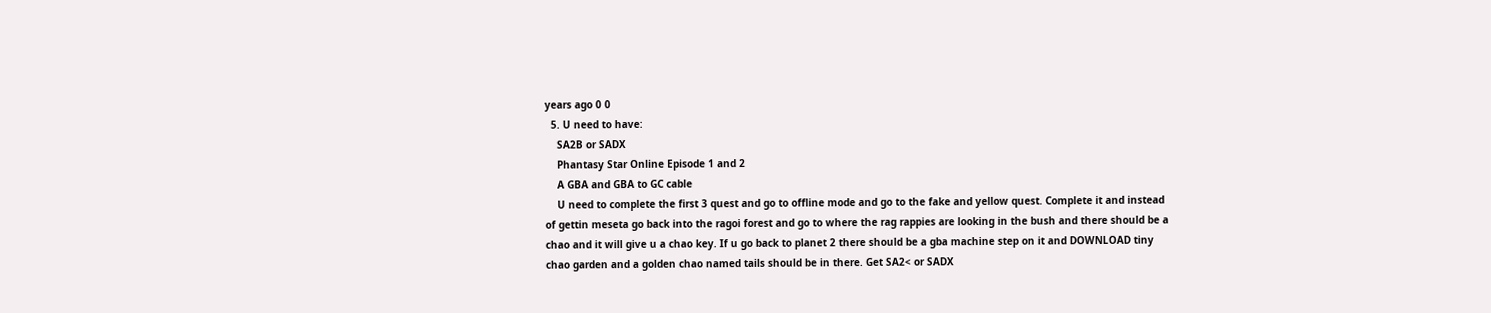years ago 0 0
  5. U need to have:
    SA2B or SADX
    Phantasy Star Online Episode 1 and 2
    A GBA and GBA to GC cable
    U need to complete the first 3 quest and go to offline mode and go to the fake and yellow quest. Complete it and instead of gettin meseta go back into the ragoi forest and go to where the rag rappies are looking in the bush and there should be a chao and it will give u a chao key. If u go back to planet 2 there should be a gba machine step on it and DOWNLOAD tiny chao garden and a golden chao named tails should be in there. Get SA2< or SADX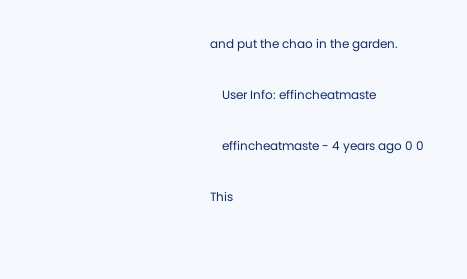and put the chao in the garden.

    User Info: effincheatmaste

    effincheatmaste - 4 years ago 0 0

This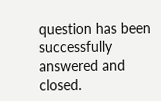question has been successfully answered and closed.